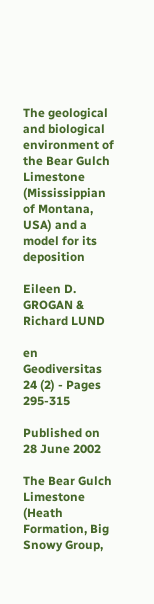The geological and biological environment of the Bear Gulch Limestone (Mississippian of Montana, USA) and a model for its deposition

Eileen D. GROGAN & Richard LUND

en Geodiversitas 24 (2) - Pages 295-315

Published on 28 June 2002

The Bear Gulch Limestone (Heath Formation, Big Snowy Group,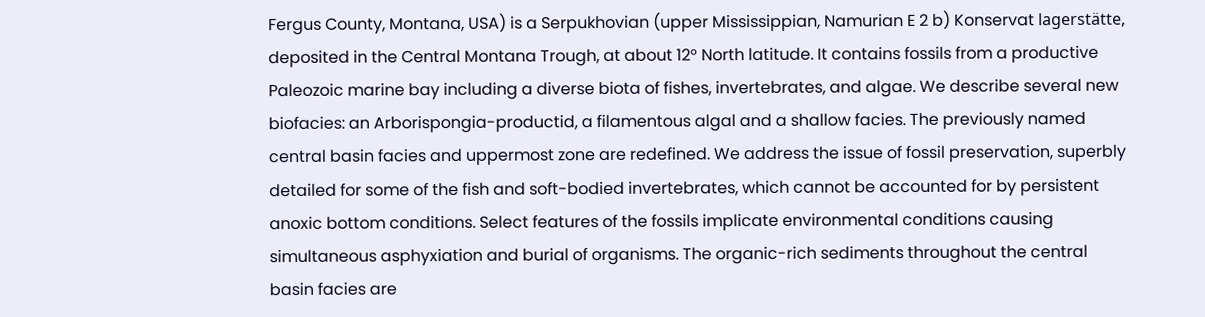Fergus County, Montana, USA) is a Serpukhovian (upper Mississippian, Namurian E 2 b) Konservat lagerstätte, deposited in the Central Montana Trough, at about 12° North latitude. It contains fossils from a productive Paleozoic marine bay including a diverse biota of fishes, invertebrates, and algae. We describe several new biofacies: an Arborispongia-productid, a filamentous algal and a shallow facies. The previously named central basin facies and uppermost zone are redefined. We address the issue of fossil preservation, superbly detailed for some of the fish and soft-bodied invertebrates, which cannot be accounted for by persistent anoxic bottom conditions. Select features of the fossils implicate environmental conditions causing simultaneous asphyxiation and burial of organisms. The organic-rich sediments throughout the central basin facies are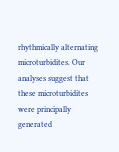rhythmically alternating microturbidites. Our analyses suggest that these microturbidites were principally generated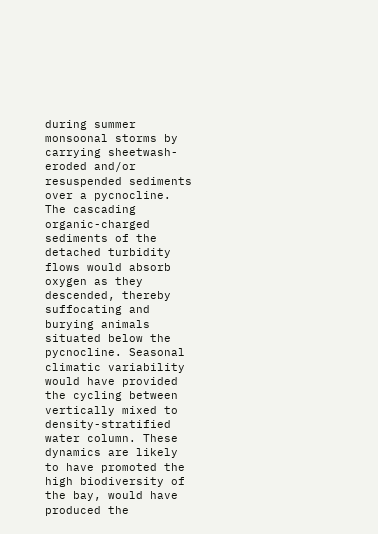during summer monsoonal storms by carrying sheetwash-eroded and/or resuspended sediments over a pycnocline. The cascading organic-charged sediments of the detached turbidity flows would absorb oxygen as they descended, thereby suffocating and burying animals situated below the pycnocline. Seasonal climatic variability would have provided the cycling between vertically mixed to density-stratified water column. These dynamics are likely to have promoted the high biodiversity of the bay, would have produced the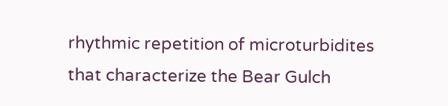rhythmic repetition of microturbidites that characterize the Bear Gulch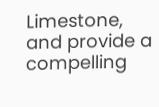Limestone, and provide a compelling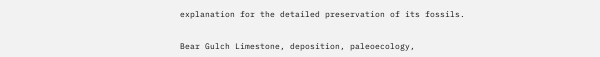explanation for the detailed preservation of its fossils.


Bear Gulch Limestone, deposition, paleoecology,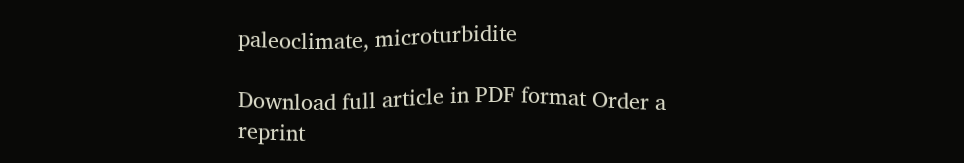paleoclimate, microturbidite

Download full article in PDF format Order a reprint